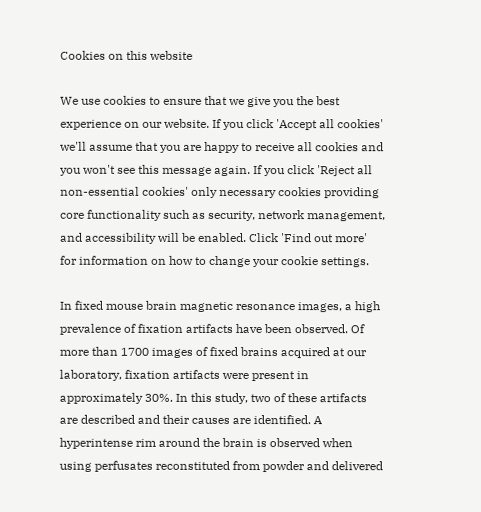Cookies on this website

We use cookies to ensure that we give you the best experience on our website. If you click 'Accept all cookies' we'll assume that you are happy to receive all cookies and you won't see this message again. If you click 'Reject all non-essential cookies' only necessary cookies providing core functionality such as security, network management, and accessibility will be enabled. Click 'Find out more' for information on how to change your cookie settings.

In fixed mouse brain magnetic resonance images, a high prevalence of fixation artifacts have been observed. Of more than 1700 images of fixed brains acquired at our laboratory, fixation artifacts were present in approximately 30%. In this study, two of these artifacts are described and their causes are identified. A hyperintense rim around the brain is observed when using perfusates reconstituted from powder and delivered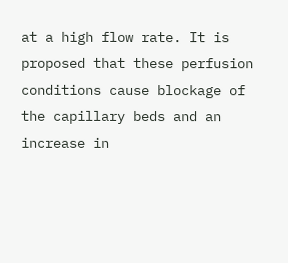at a high flow rate. It is proposed that these perfusion conditions cause blockage of the capillary beds and an increase in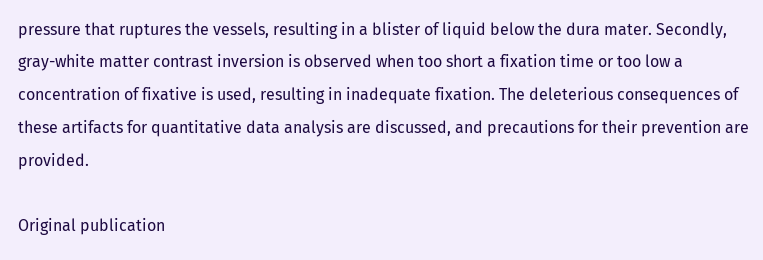pressure that ruptures the vessels, resulting in a blister of liquid below the dura mater. Secondly, gray-white matter contrast inversion is observed when too short a fixation time or too low a concentration of fixative is used, resulting in inadequate fixation. The deleterious consequences of these artifacts for quantitative data analysis are discussed, and precautions for their prevention are provided.

Original publication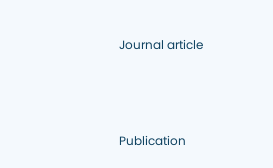Journal article



Publication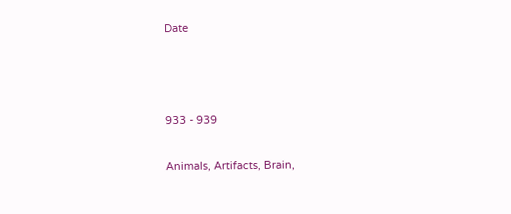Date





933 - 939


Animals, Artifacts, Brain,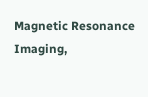Magnetic Resonance Imaging,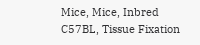Mice, Mice, Inbred C57BL, Tissue Fixation